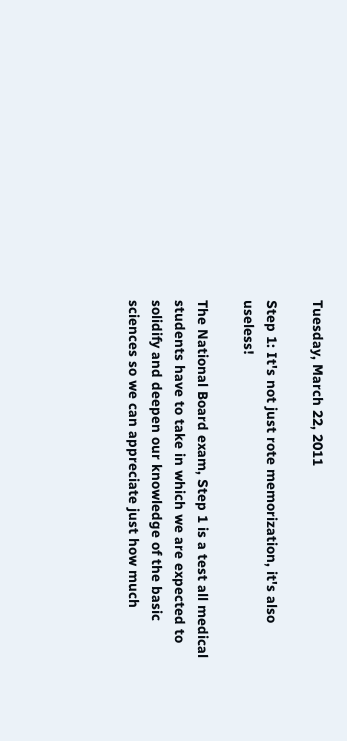Tuesday, March 22, 2011

Step 1: It's not just rote memorization, it's also useless!

The National Board exam, Step 1 is a test all medical students have to take in which we are expected to solidify and deepen our knowledge of the basic sciences so we can appreciate just how much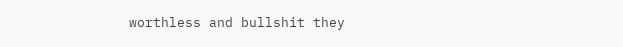worthless and bullshit they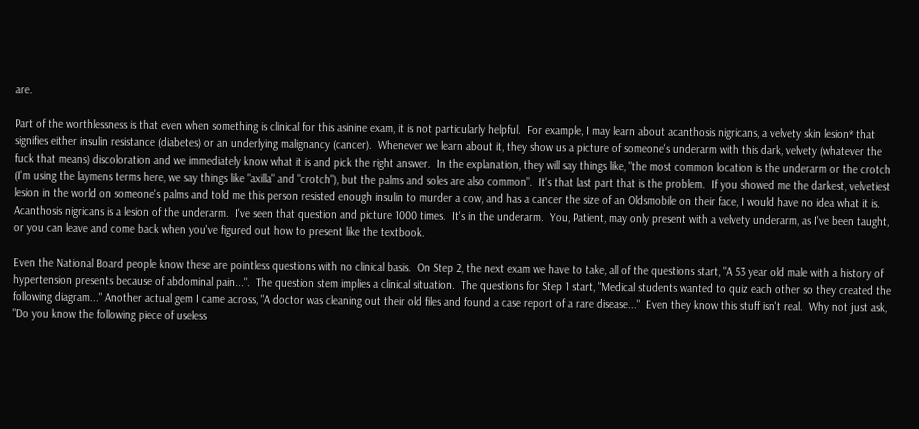are.

Part of the worthlessness is that even when something is clinical for this asinine exam, it is not particularly helpful.  For example, I may learn about acanthosis nigricans, a velvety skin lesion* that signifies either insulin resistance (diabetes) or an underlying malignancy (cancer).  Whenever we learn about it, they show us a picture of someone's underarm with this dark, velvety (whatever the fuck that means) discoloration and we immediately know what it is and pick the right answer.  In the explanation, they will say things like, "the most common location is the underarm or the crotch (I'm using the laymens terms here, we say things like "axilla" and "crotch"), but the palms and soles are also common".  It's that last part that is the problem.  If you showed me the darkest, velvetiest lesion in the world on someone's palms and told me this person resisted enough insulin to murder a cow, and has a cancer the size of an Oldsmobile on their face, I would have no idea what it is.  Acanthosis nigricans is a lesion of the underarm.  I've seen that question and picture 1000 times.  It's in the underarm.  You, Patient, may only present with a velvety underarm, as I've been taught, or you can leave and come back when you've figured out how to present like the textbook.

Even the National Board people know these are pointless questions with no clinical basis.  On Step 2, the next exam we have to take, all of the questions start, "A 53 year old male with a history of hypertension presents because of abdominal pain...".  The question stem implies a clinical situation.  The questions for Step 1 start, "Medical students wanted to quiz each other so they created the following diagram..." Another actual gem I came across, "A doctor was cleaning out their old files and found a case report of a rare disease..."  Even they know this stuff isn't real.  Why not just ask, "Do you know the following piece of useless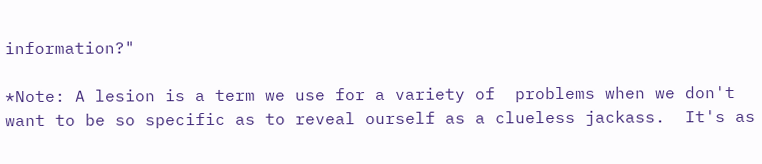information?"

*Note: A lesion is a term we use for a variety of  problems when we don't want to be so specific as to reveal ourself as a clueless jackass.  It's as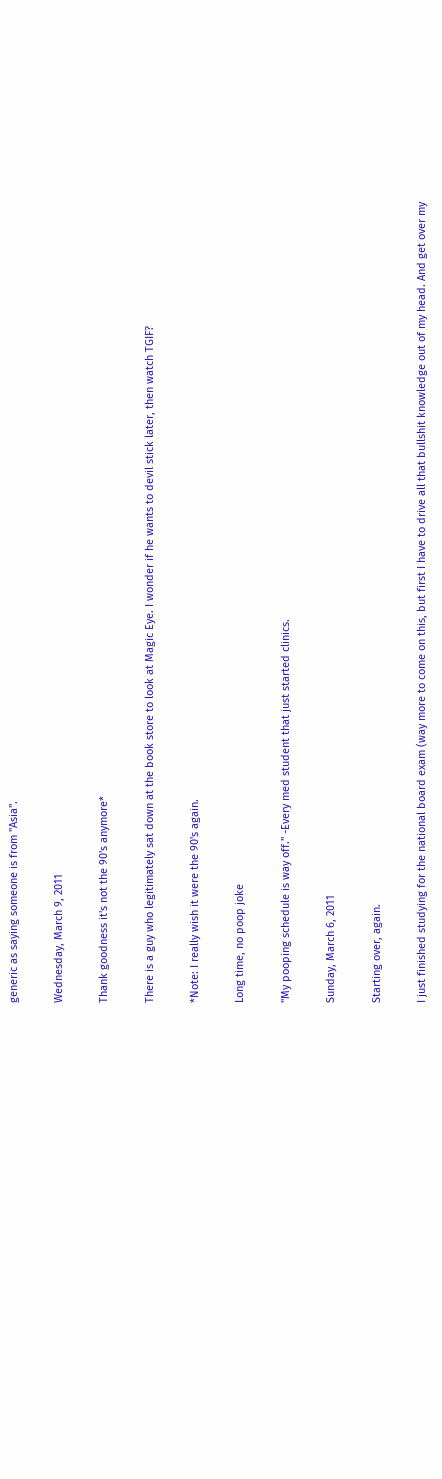generic as saying someone is from "Asia".

Wednesday, March 9, 2011

Thank goodness it's not the 90's anymore*

There is a guy who legitimately sat down at the book store to look at Magic Eye. I wonder if he wants to devil stick later, then watch TGIF?

*Note: I really wish it were the 90's again.

Long time, no poop joke

"My pooping schedule is way off." -Every med student that just started clinics.

Sunday, March 6, 2011

Starting over, again.

I just finished studying for the national board exam (way more to come on this, but first I have to drive all that bullshit knowledge out of my head. And get over my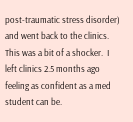post-traumatic stress disorder) and went back to the clinics.  This was a bit of a shocker.  I left clinics 2.5 months ago feeling as confident as a med student can be.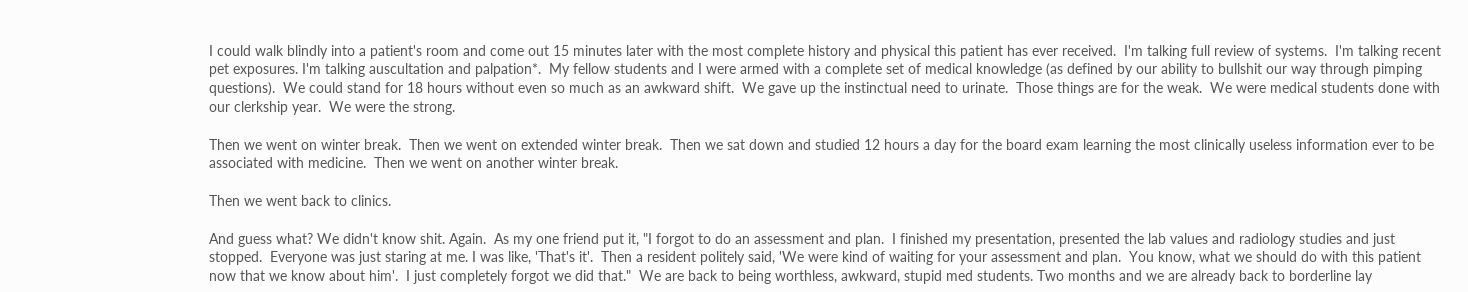I could walk blindly into a patient's room and come out 15 minutes later with the most complete history and physical this patient has ever received.  I'm talking full review of systems.  I'm talking recent pet exposures. I'm talking auscultation and palpation*.  My fellow students and I were armed with a complete set of medical knowledge (as defined by our ability to bullshit our way through pimping questions).  We could stand for 18 hours without even so much as an awkward shift.  We gave up the instinctual need to urinate.  Those things are for the weak.  We were medical students done with our clerkship year.  We were the strong.

Then we went on winter break.  Then we went on extended winter break.  Then we sat down and studied 12 hours a day for the board exam learning the most clinically useless information ever to be associated with medicine.  Then we went on another winter break.

Then we went back to clinics.

And guess what? We didn't know shit. Again.  As my one friend put it, "I forgot to do an assessment and plan.  I finished my presentation, presented the lab values and radiology studies and just stopped.  Everyone was just staring at me. I was like, 'That's it'.  Then a resident politely said, 'We were kind of waiting for your assessment and plan.  You know, what we should do with this patient now that we know about him'.  I just completely forgot we did that."  We are back to being worthless, awkward, stupid med students. Two months and we are already back to borderline lay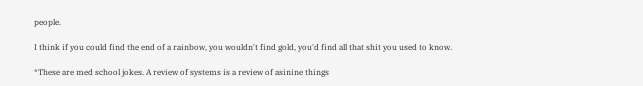people.

I think if you could find the end of a rainbow, you wouldn't find gold, you'd find all that shit you used to know.

*These are med school jokes. A review of systems is a review of asinine things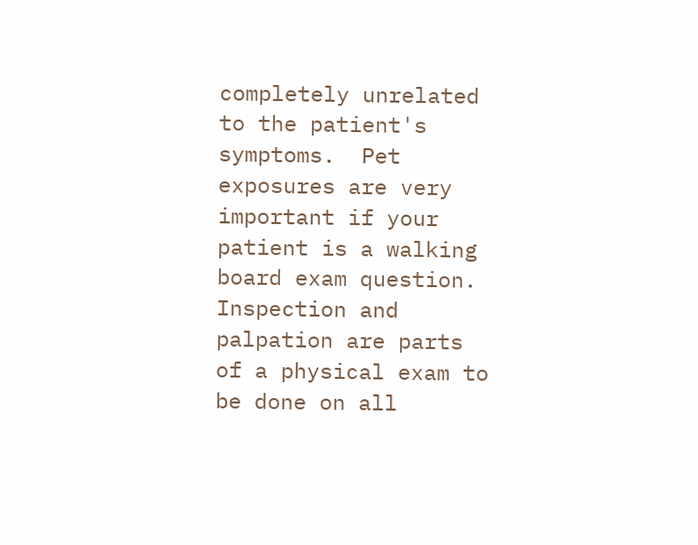completely unrelated to the patient's symptoms.  Pet exposures are very important if your patient is a walking board exam question.  Inspection and palpation are parts of a physical exam to be done on all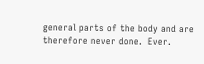general parts of the body and are therefore never done.  Ever.